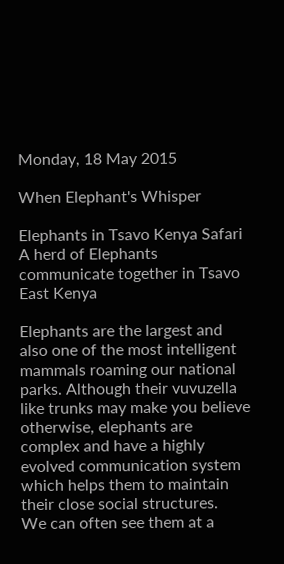Monday, 18 May 2015

When Elephant's Whisper

Elephants in Tsavo Kenya Safari
A herd of Elephants communicate together in Tsavo East Kenya

Elephants are the largest and also one of the most intelligent mammals roaming our national parks. Although their vuvuzella like trunks may make you believe otherwise, elephants are complex and have a highly evolved communication system which helps them to maintain their close social structures.
We can often see them at a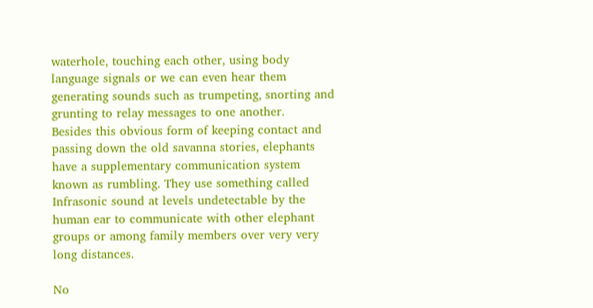waterhole, touching each other, using body language signals or we can even hear them generating sounds such as trumpeting, snorting and grunting to relay messages to one another.
Besides this obvious form of keeping contact and passing down the old savanna stories, elephants have a supplementary communication system known as rumbling. They use something called Infrasonic sound at levels undetectable by the human ear to communicate with other elephant groups or among family members over very very long distances.

No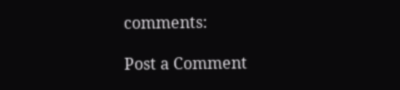comments:

Post a Comment